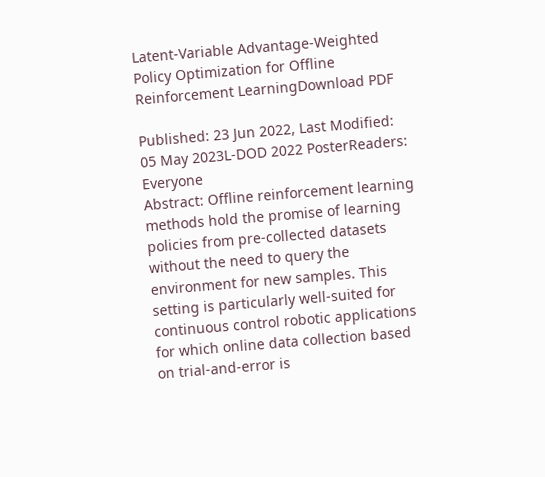Latent-Variable Advantage-Weighted Policy Optimization for Offline Reinforcement LearningDownload PDF

Published: 23 Jun 2022, Last Modified: 05 May 2023L-DOD 2022 PosterReaders: Everyone
Abstract: Offline reinforcement learning methods hold the promise of learning policies from pre-collected datasets without the need to query the environment for new samples. This setting is particularly well-suited for continuous control robotic applications for which online data collection based on trial-and-error is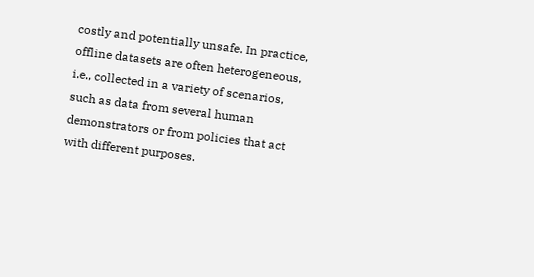costly and potentially unsafe. In practice, offline datasets are often heterogeneous, i.e., collected in a variety of scenarios, such as data from several human demonstrators or from policies that act with different purposes.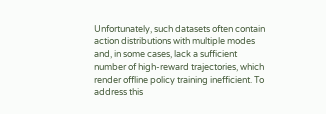Unfortunately, such datasets often contain action distributions with multiple modes and, in some cases, lack a sufficient number of high-reward trajectories, which render offline policy training inefficient. To address this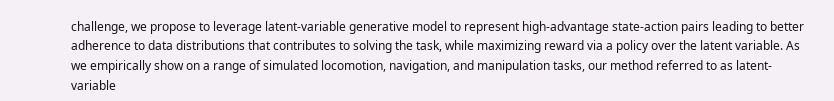challenge, we propose to leverage latent-variable generative model to represent high-advantage state-action pairs leading to better adherence to data distributions that contributes to solving the task, while maximizing reward via a policy over the latent variable. As we empirically show on a range of simulated locomotion, navigation, and manipulation tasks, our method referred to as latent-variable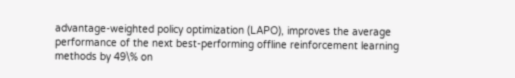advantage-weighted policy optimization (LAPO), improves the average performance of the next best-performing offline reinforcement learning methods by 49\% on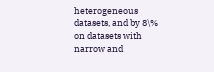heterogeneous datasets, and by 8\% on datasets with narrow and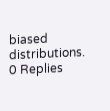biased distributions.
0 Replies